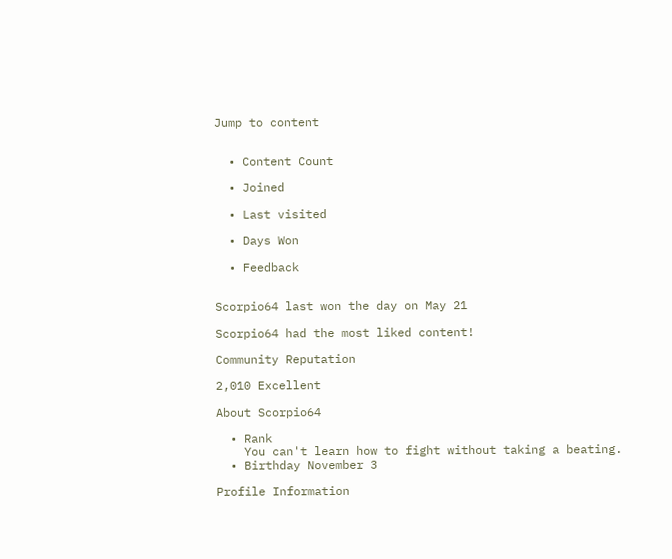Jump to content


  • Content Count

  • Joined

  • Last visited

  • Days Won

  • Feedback


Scorpio64 last won the day on May 21

Scorpio64 had the most liked content!

Community Reputation

2,010 Excellent

About Scorpio64

  • Rank
    You can't learn how to fight without taking a beating.
  • Birthday November 3

Profile Information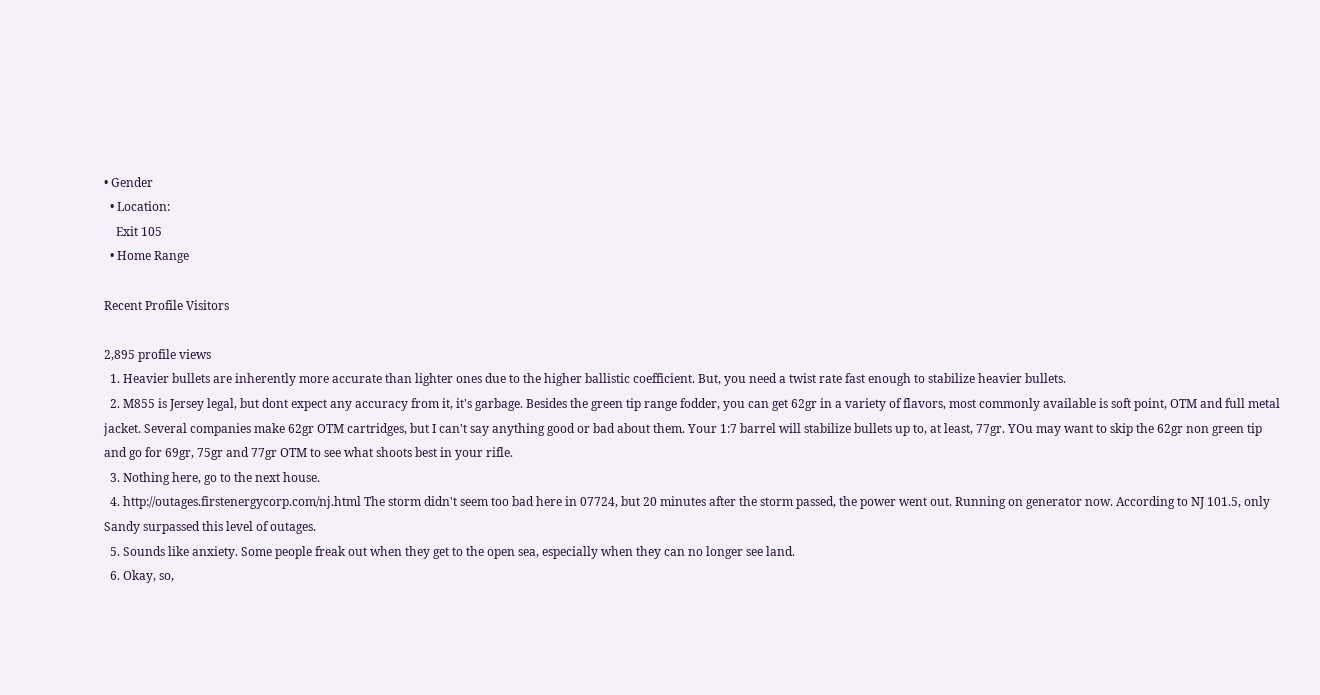• Gender
  • Location:
    Exit 105
  • Home Range

Recent Profile Visitors

2,895 profile views
  1. Heavier bullets are inherently more accurate than lighter ones due to the higher ballistic coefficient. But, you need a twist rate fast enough to stabilize heavier bullets.
  2. M855 is Jersey legal, but dont expect any accuracy from it, it's garbage. Besides the green tip range fodder, you can get 62gr in a variety of flavors, most commonly available is soft point, OTM and full metal jacket. Several companies make 62gr OTM cartridges, but I can't say anything good or bad about them. Your 1:7 barrel will stabilize bullets up to, at least, 77gr. YOu may want to skip the 62gr non green tip and go for 69gr, 75gr and 77gr OTM to see what shoots best in your rifle.
  3. Nothing here, go to the next house.
  4. http://outages.firstenergycorp.com/nj.html The storm didn't seem too bad here in 07724, but 20 minutes after the storm passed, the power went out. Running on generator now. According to NJ 101.5, only Sandy surpassed this level of outages.
  5. Sounds like anxiety. Some people freak out when they get to the open sea, especially when they can no longer see land.
  6. Okay, so,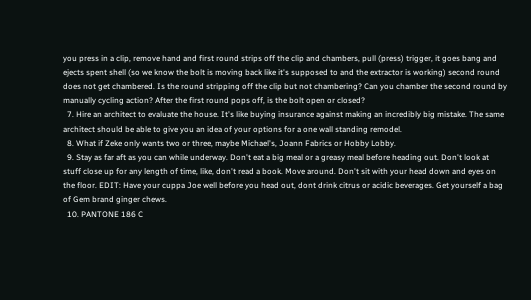you press in a clip, remove hand and first round strips off the clip and chambers, pull (press) trigger, it goes bang and ejects spent shell (so we know the bolt is moving back like it's supposed to and the extractor is working) second round does not get chambered. Is the round stripping off the clip but not chambering? Can you chamber the second round by manually cycling action? After the first round pops off, is the bolt open or closed?
  7. Hire an architect to evaluate the house. It's like buying insurance against making an incredibly big mistake. The same architect should be able to give you an idea of your options for a one wall standing remodel.
  8. What if Zeke only wants two or three, maybe Michael's, Joann Fabrics or Hobby Lobby.
  9. Stay as far aft as you can while underway. Don't eat a big meal or a greasy meal before heading out. Don't look at stuff close up for any length of time, like, don't read a book. Move around. Don't sit with your head down and eyes on the floor. EDIT: Have your cuppa Joe well before you head out, dont drink citrus or acidic beverages. Get yourself a bag of Gem brand ginger chews.
  10. PANTONE 186 C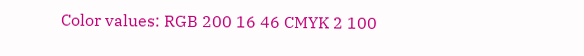Color values: RGB 200 16 46 CMYK 2 100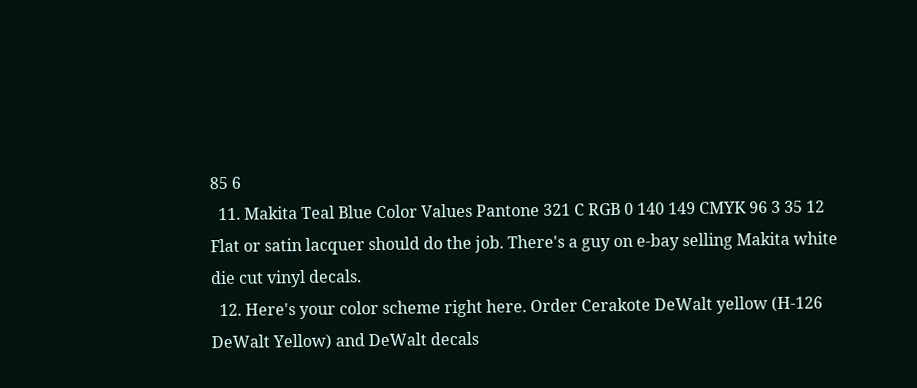85 6
  11. Makita Teal Blue Color Values Pantone 321 C RGB 0 140 149 CMYK 96 3 35 12 Flat or satin lacquer should do the job. There's a guy on e-bay selling Makita white die cut vinyl decals.
  12. Here's your color scheme right here. Order Cerakote DeWalt yellow (H-126 DeWalt Yellow) and DeWalt decals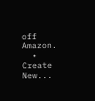off Amazon.
  • Create New...